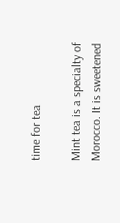time for tea

Mint tea is a specialty of Morocco. It is sweetened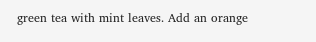green tea with mint leaves. Add an orange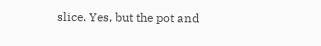slice. Yes, but the pot and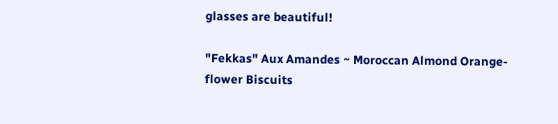glasses are beautiful!

"Fekkas" Aux Amandes ~ Moroccan Almond Orange-flower Biscuits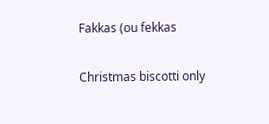Fakkas (ou fekkas

Christmas biscotti only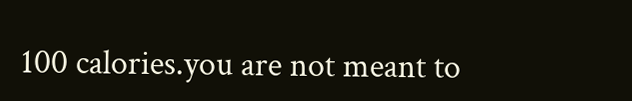100 calories.you are not meant to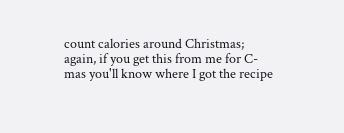count calories around Christmas; again, if you get this from me for C-mas you'll know where I got the recipe